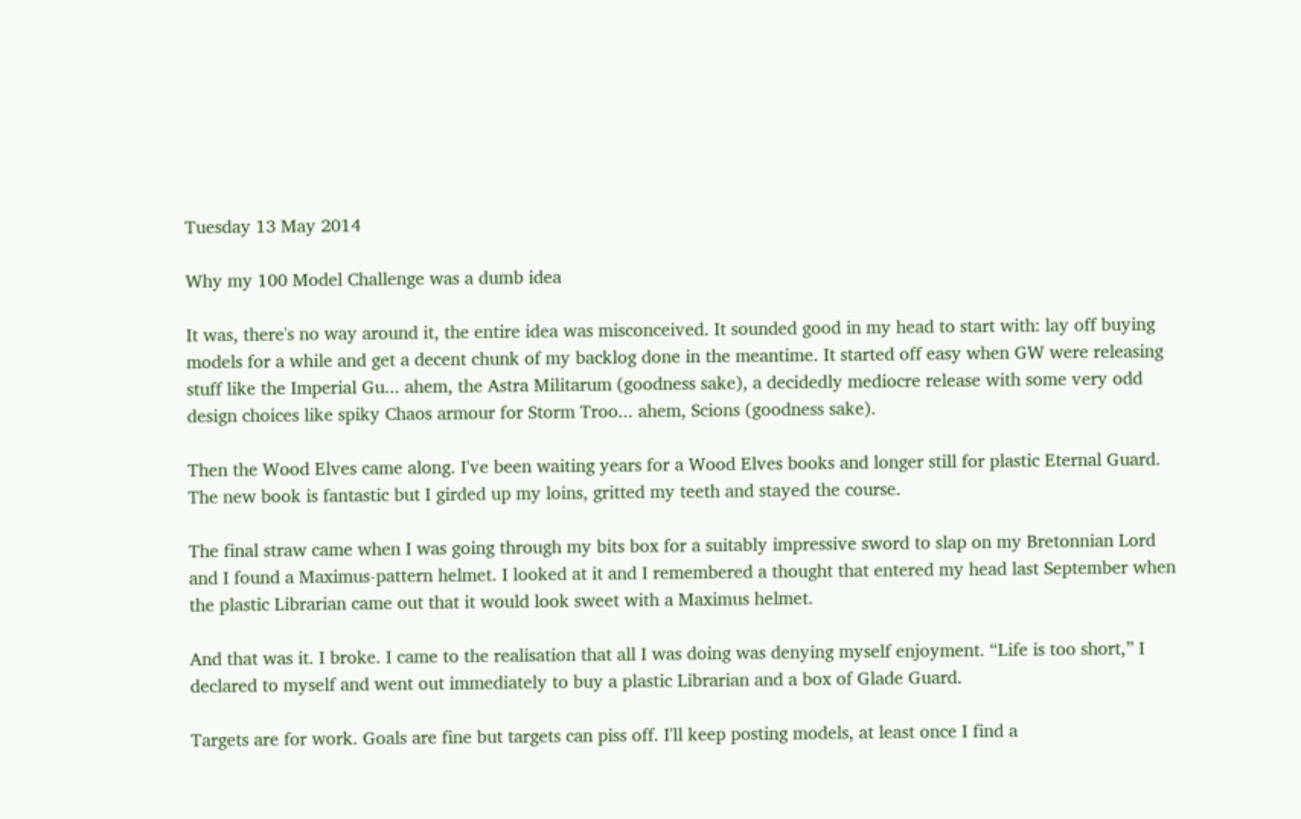Tuesday 13 May 2014

Why my 100 Model Challenge was a dumb idea

It was, there's no way around it, the entire idea was misconceived. It sounded good in my head to start with: lay off buying models for a while and get a decent chunk of my backlog done in the meantime. It started off easy when GW were releasing stuff like the Imperial Gu... ahem, the Astra Militarum (goodness sake), a decidedly mediocre release with some very odd design choices like spiky Chaos armour for Storm Troo... ahem, Scions (goodness sake).

Then the Wood Elves came along. I've been waiting years for a Wood Elves books and longer still for plastic Eternal Guard. The new book is fantastic but I girded up my loins, gritted my teeth and stayed the course.

The final straw came when I was going through my bits box for a suitably impressive sword to slap on my Bretonnian Lord and I found a Maximus-pattern helmet. I looked at it and I remembered a thought that entered my head last September when the plastic Librarian came out that it would look sweet with a Maximus helmet.

And that was it. I broke. I came to the realisation that all I was doing was denying myself enjoyment. “Life is too short,” I declared to myself and went out immediately to buy a plastic Librarian and a box of Glade Guard.

Targets are for work. Goals are fine but targets can piss off. I'll keep posting models, at least once I find a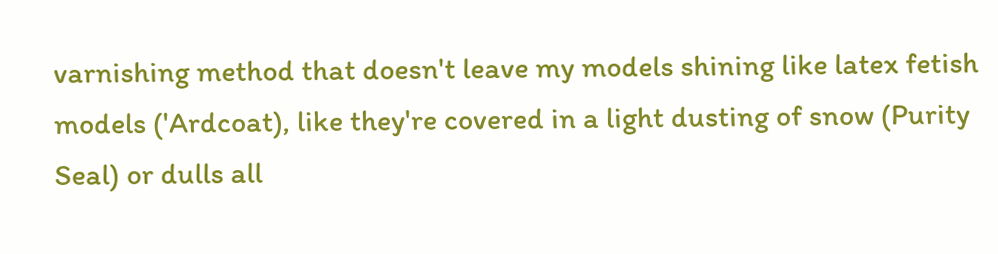varnishing method that doesn't leave my models shining like latex fetish models ('Ardcoat), like they're covered in a light dusting of snow (Purity Seal) or dulls all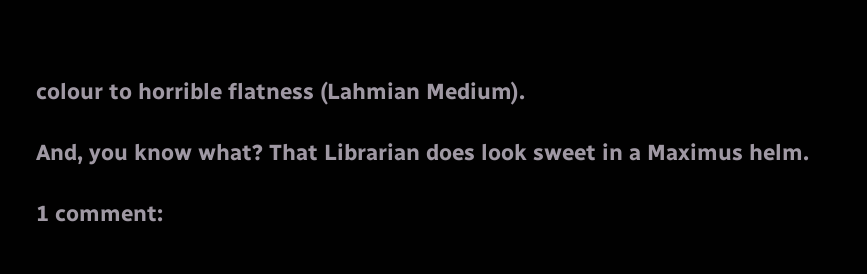colour to horrible flatness (Lahmian Medium).

And, you know what? That Librarian does look sweet in a Maximus helm.

1 comment: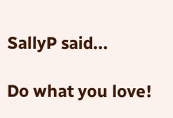SallyP said...

Do what you love!